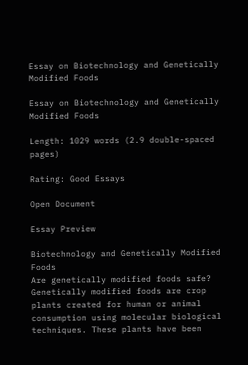Essay on Biotechnology and Genetically Modified Foods

Essay on Biotechnology and Genetically Modified Foods

Length: 1029 words (2.9 double-spaced pages)

Rating: Good Essays

Open Document

Essay Preview

Biotechnology and Genetically Modified Foods
Are genetically modified foods safe? Genetically modified foods are crop plants created for human or animal consumption using molecular biological techniques. These plants have been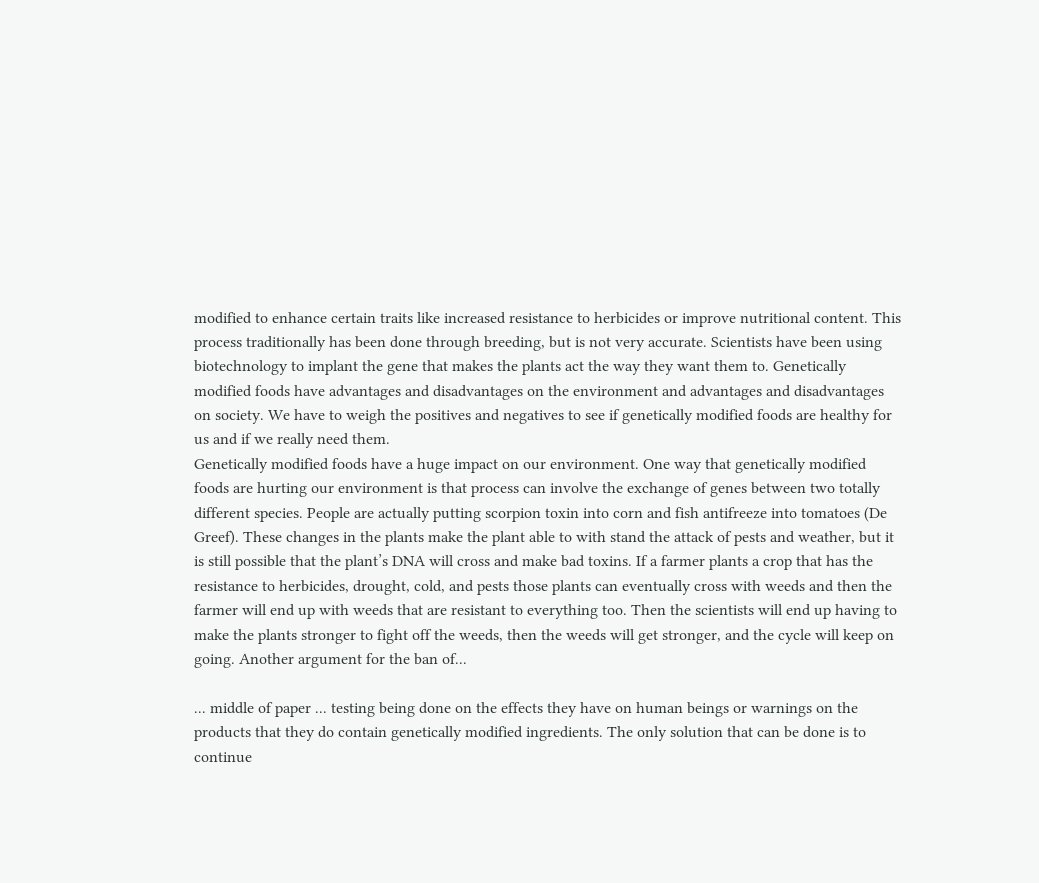modified to enhance certain traits like increased resistance to herbicides or improve nutritional content. This process traditionally has been done through breeding, but is not very accurate. Scientists have been using biotechnology to implant the gene that makes the plants act the way they want them to. Genetically modified foods have advantages and disadvantages on the environment and advantages and disadvantages on society. We have to weigh the positives and negatives to see if genetically modified foods are healthy for us and if we really need them.
Genetically modified foods have a huge impact on our environment. One way that genetically modified foods are hurting our environment is that process can involve the exchange of genes between two totally different species. People are actually putting scorpion toxin into corn and fish antifreeze into tomatoes (De Greef). These changes in the plants make the plant able to with stand the attack of pests and weather, but it is still possible that the plant’s DNA will cross and make bad toxins. If a farmer plants a crop that has the resistance to herbicides, drought, cold, and pests those plants can eventually cross with weeds and then the farmer will end up with weeds that are resistant to everything too. Then the scientists will end up having to make the plants stronger to fight off the weeds, then the weeds will get stronger, and the cycle will keep on going. Another argument for the ban of...

... middle of paper ... testing being done on the effects they have on human beings or warnings on the products that they do contain genetically modified ingredients. The only solution that can be done is to continue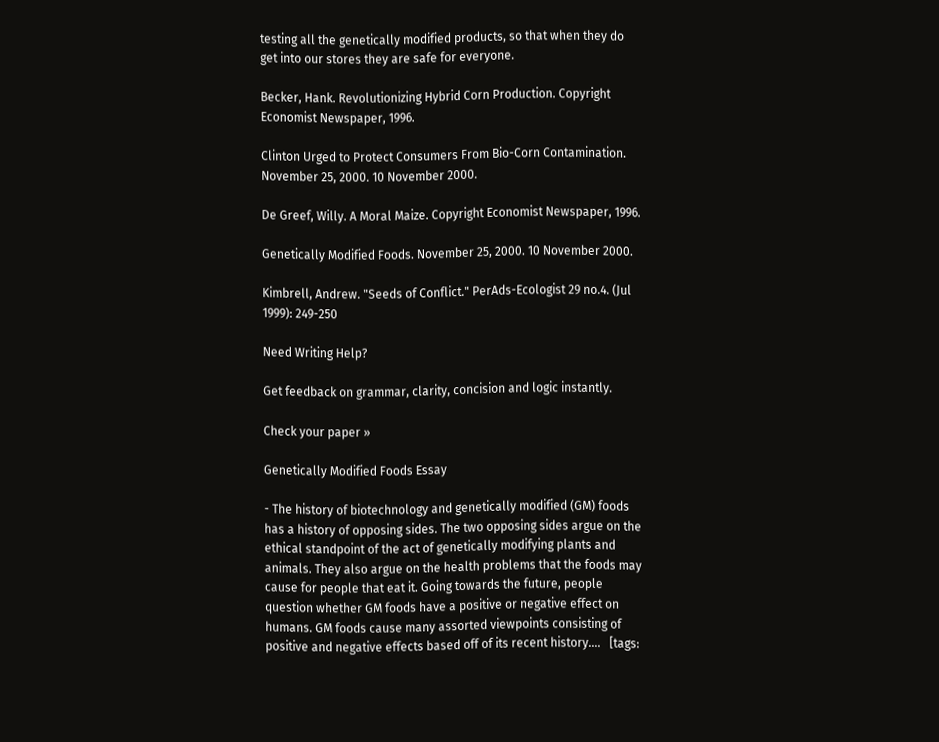testing all the genetically modified products, so that when they do get into our stores they are safe for everyone.

Becker, Hank. Revolutionizing Hybrid Corn Production. Copyright Economist Newspaper, 1996.

Clinton Urged to Protect Consumers From Bio-Corn Contamination. November 25, 2000. 10 November 2000.

De Greef, Willy. A Moral Maize. Copyright Economist Newspaper, 1996.

Genetically Modified Foods. November 25, 2000. 10 November 2000.

Kimbrell, Andrew. "Seeds of Conflict." PerAds-Ecologist 29 no.4. (Jul 1999): 249-250

Need Writing Help?

Get feedback on grammar, clarity, concision and logic instantly.

Check your paper »

Genetically Modified Foods Essay

- The history of biotechnology and genetically modified (GM) foods has a history of opposing sides. The two opposing sides argue on the ethical standpoint of the act of genetically modifying plants and animals. They also argue on the health problems that the foods may cause for people that eat it. Going towards the future, people question whether GM foods have a positive or negative effect on humans. GM foods cause many assorted viewpoints consisting of positive and negative effects based off of its recent history....   [tags: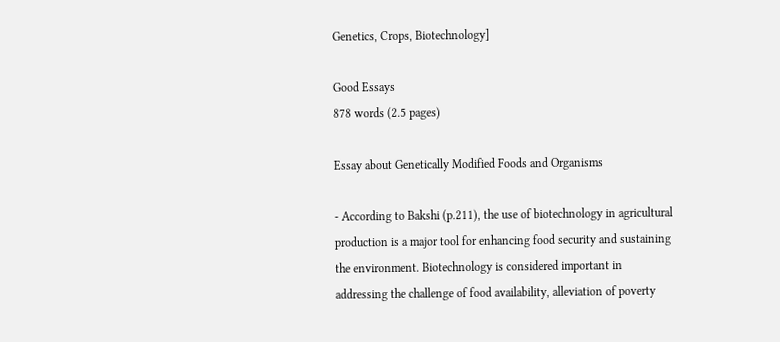Genetics, Crops, Biotechnology]

Good Essays
878 words (2.5 pages)

Essay about Genetically Modified Foods and Organisms

- According to Bakshi (p.211), the use of biotechnology in agricultural production is a major tool for enhancing food security and sustaining the environment. Biotechnology is considered important in addressing the challenge of food availability, alleviation of poverty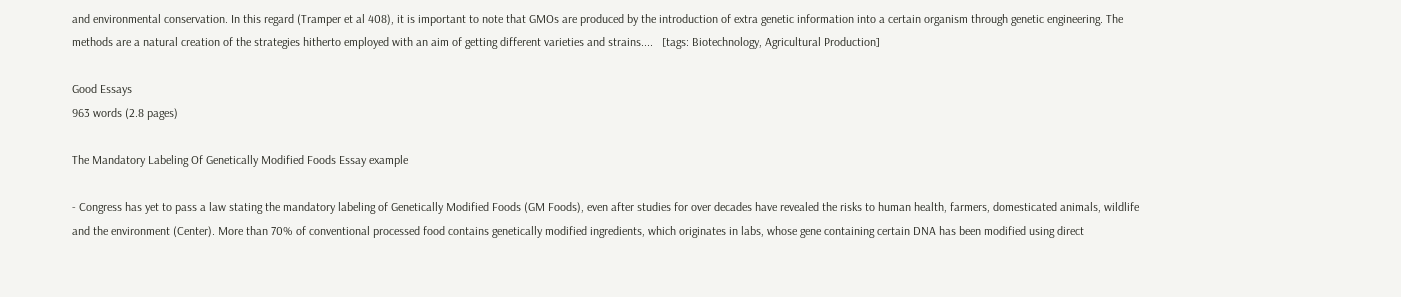and environmental conservation. In this regard (Tramper et al 408), it is important to note that GMOs are produced by the introduction of extra genetic information into a certain organism through genetic engineering. The methods are a natural creation of the strategies hitherto employed with an aim of getting different varieties and strains....   [tags: Biotechnology, Agricultural Production]

Good Essays
963 words (2.8 pages)

The Mandatory Labeling Of Genetically Modified Foods Essay example

- Congress has yet to pass a law stating the mandatory labeling of Genetically Modified Foods (GM Foods), even after studies for over decades have revealed the risks to human health, farmers, domesticated animals, wildlife and the environment (Center). More than 70% of conventional processed food contains genetically modified ingredients, which originates in labs, whose gene containing certain DNA has been modified using direct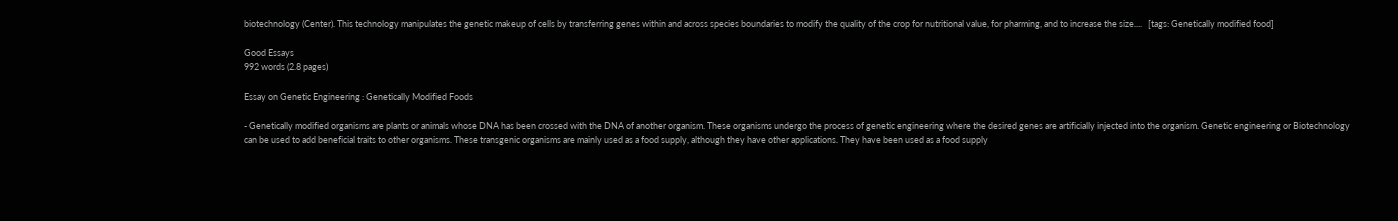biotechnology (Center). This technology manipulates the genetic makeup of cells by transferring genes within and across species boundaries to modify the quality of the crop for nutritional value, for pharming, and to increase the size....   [tags: Genetically modified food]

Good Essays
992 words (2.8 pages)

Essay on Genetic Engineering : Genetically Modified Foods

- Genetically modified organisms are plants or animals whose DNA has been crossed with the DNA of another organism. These organisms undergo the process of genetic engineering where the desired genes are artificially injected into the organism. Genetic engineering or Biotechnology can be used to add beneficial traits to other organisms. These transgenic organisms are mainly used as a food supply, although they have other applications. They have been used as a food supply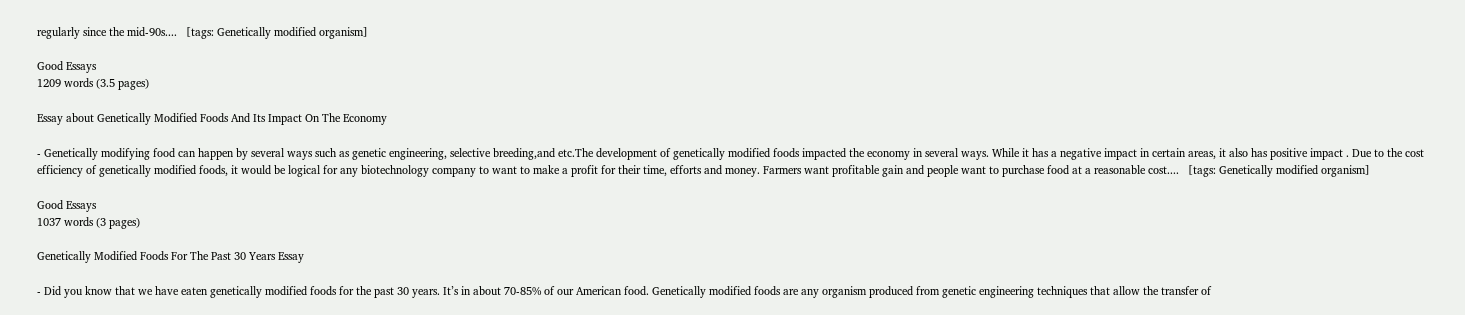regularly since the mid-90s....   [tags: Genetically modified organism]

Good Essays
1209 words (3.5 pages)

Essay about Genetically Modified Foods And Its Impact On The Economy

- Genetically modifying food can happen by several ways such as genetic engineering, selective breeding,and etc.The development of genetically modified foods impacted the economy in several ways. While it has a negative impact in certain areas, it also has positive impact . Due to the cost efficiency of genetically modified foods, it would be logical for any biotechnology company to want to make a profit for their time, efforts and money. Farmers want profitable gain and people want to purchase food at a reasonable cost....   [tags: Genetically modified organism]

Good Essays
1037 words (3 pages)

Genetically Modified Foods For The Past 30 Years Essay

- Did you know that we have eaten genetically modified foods for the past 30 years. It’s in about 70-85% of our American food. Genetically modified foods are any organism produced from genetic engineering techniques that allow the transfer of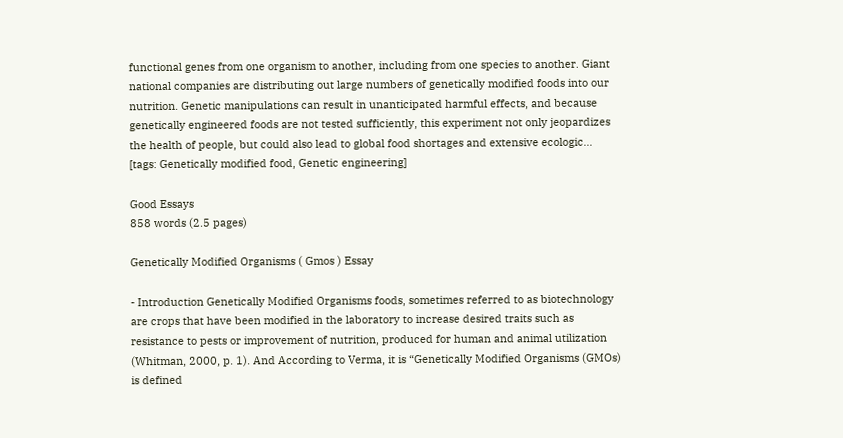functional genes from one organism to another, including from one species to another. Giant national companies are distributing out large numbers of genetically modified foods into our nutrition. Genetic manipulations can result in unanticipated harmful effects, and because genetically engineered foods are not tested sufficiently, this experiment not only jeopardizes the health of people, but could also lead to global food shortages and extensive ecologic...   [tags: Genetically modified food, Genetic engineering]

Good Essays
858 words (2.5 pages)

Genetically Modified Organisms ( Gmos ) Essay

- Introduction Genetically Modified Organisms foods, sometimes referred to as biotechnology are crops that have been modified in the laboratory to increase desired traits such as resistance to pests or improvement of nutrition, produced for human and animal utilization (Whitman, 2000, p. 1). And According to Verma, it is “Genetically Modified Organisms (GMOs) is defined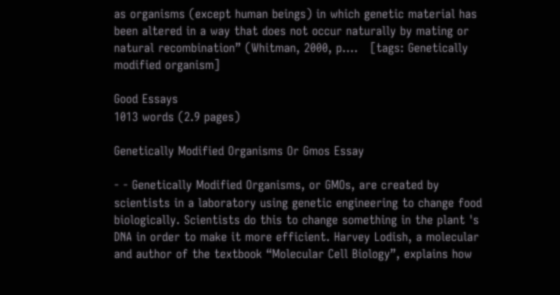as organisms (except human beings) in which genetic material has been altered in a way that does not occur naturally by mating or natural recombination” (Whitman, 2000, p....   [tags: Genetically modified organism]

Good Essays
1013 words (2.9 pages)

Genetically Modified Organisms Or Gmos Essay

- - Genetically Modified Organisms, or GMOs, are created by scientists in a laboratory using genetic engineering to change food biologically. Scientists do this to change something in the plant 's DNA in order to make it more efficient. Harvey Lodish, a molecular and author of the textbook “Molecular Cell Biology”, explains how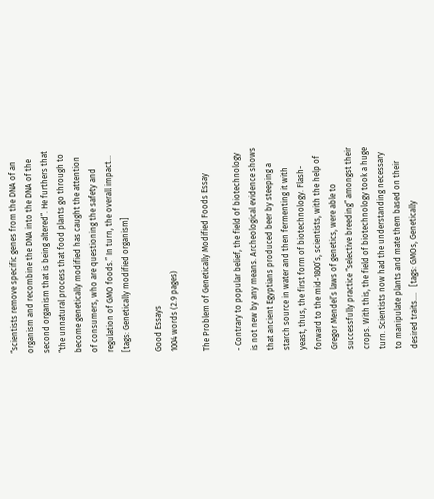“scientists remove specific genes from the DNA of an organism and recombine the DNA into the DNA of the second organism that is being altered”. He furthers that “the unnatural process that food plants go through to become genetically modified has caught the attention of consumers, who are questioning the safety and regulation of GMO foods.” In turn, the overall impact...   [tags: Genetically modified organism]

Good Essays
1004 words (2.9 pages)

The Problem of Genetically Modified Foods Essay

- Contrary to popular belief, the field of biotechnology is not new by any means. Archeological evidence shows that ancient Egyptians produced beer by steeping a starch source in water and then fermenting it with yeast, thus, the first form of biotechnology. Flash-forward to the mid-1800’s, scientists, with the help of Gregor Mendel’s laws of genetics, were able to successfully practice “selective breeding” amongst their crops. With this, the field of biotechnology took a huge turn. Scientists now had the understanding necessary to manipulate plants and mate them based on their desired traits....   [tags: GMOs, Genetically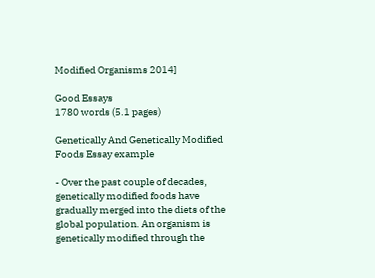Modified Organisms 2014]

Good Essays
1780 words (5.1 pages)

Genetically And Genetically Modified Foods Essay example

- Over the past couple of decades, genetically modified foods have gradually merged into the diets of the global population. An organism is genetically modified through the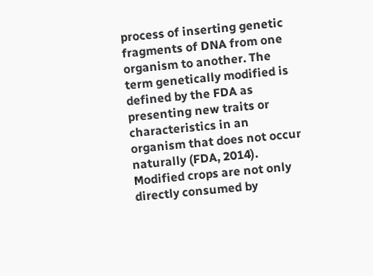process of inserting genetic fragments of DNA from one organism to another. The term genetically modified is defined by the FDA as presenting new traits or characteristics in an organism that does not occur naturally (FDA, 2014). Modified crops are not only directly consumed by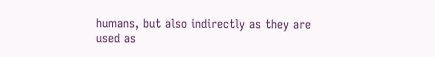humans, but also indirectly as they are used as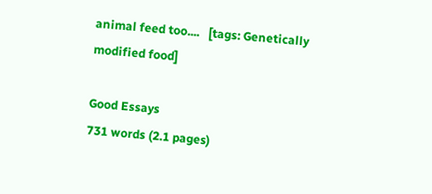animal feed too....   [tags: Genetically modified food]

Good Essays
731 words (2.1 pages)